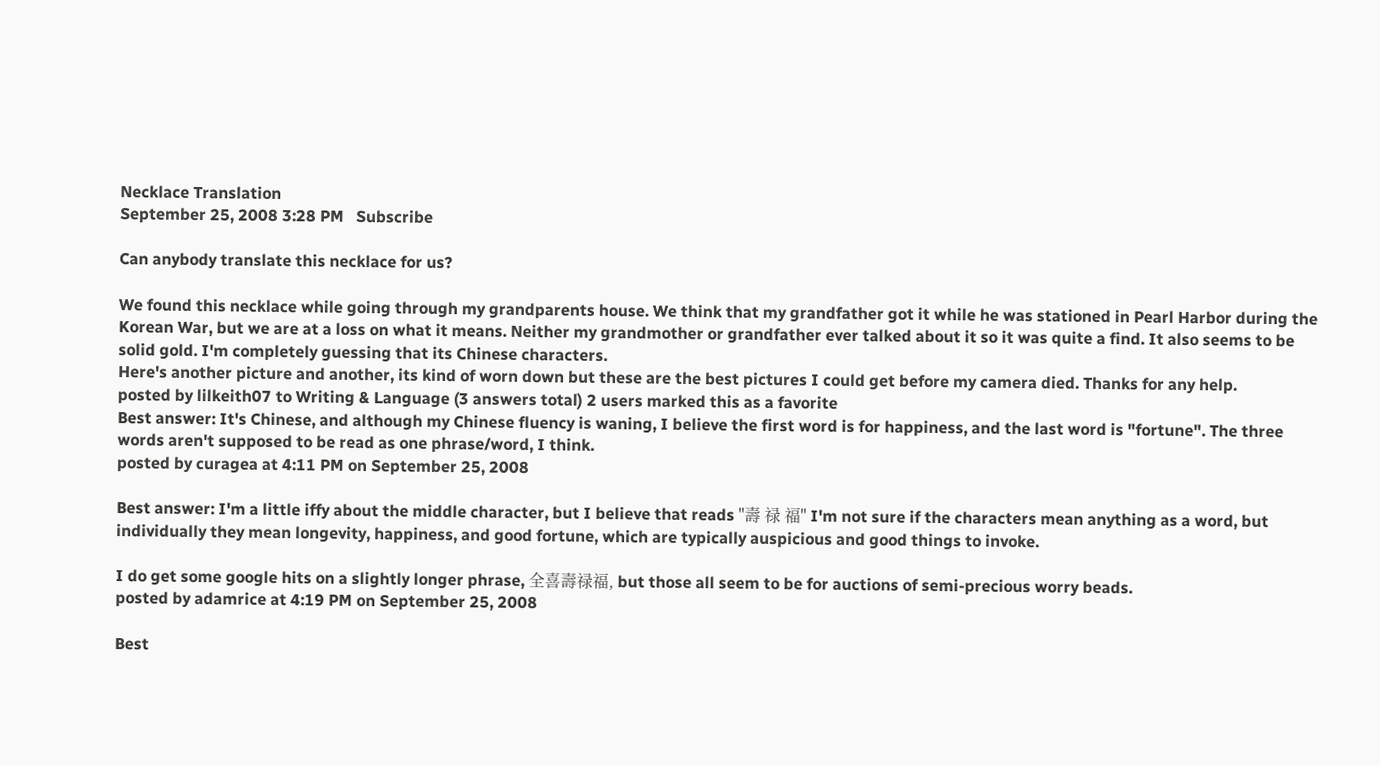Necklace Translation
September 25, 2008 3:28 PM   Subscribe

Can anybody translate this necklace for us?

We found this necklace while going through my grandparents house. We think that my grandfather got it while he was stationed in Pearl Harbor during the Korean War, but we are at a loss on what it means. Neither my grandmother or grandfather ever talked about it so it was quite a find. It also seems to be solid gold. I'm completely guessing that its Chinese characters.
Here's another picture and another, its kind of worn down but these are the best pictures I could get before my camera died. Thanks for any help.
posted by lilkeith07 to Writing & Language (3 answers total) 2 users marked this as a favorite
Best answer: It's Chinese, and although my Chinese fluency is waning, I believe the first word is for happiness, and the last word is "fortune". The three words aren't supposed to be read as one phrase/word, I think.
posted by curagea at 4:11 PM on September 25, 2008

Best answer: I'm a little iffy about the middle character, but I believe that reads "壽 禄 福" I'm not sure if the characters mean anything as a word, but individually they mean longevity, happiness, and good fortune, which are typically auspicious and good things to invoke.

I do get some google hits on a slightly longer phrase, 全喜壽禄福, but those all seem to be for auctions of semi-precious worry beads.
posted by adamrice at 4:19 PM on September 25, 2008

Best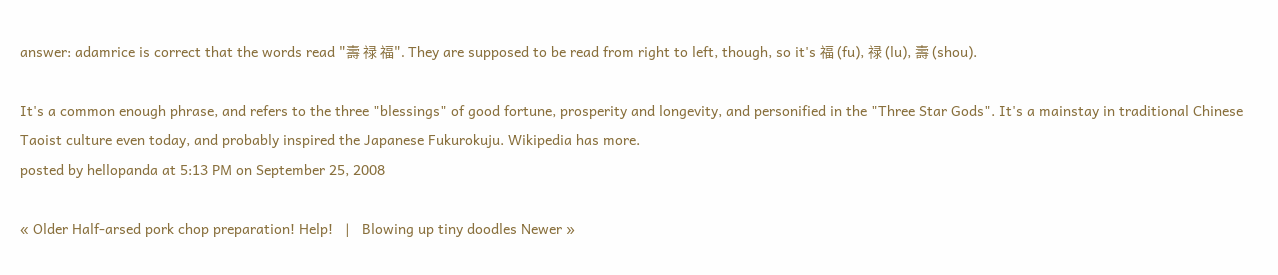answer: adamrice is correct that the words read "壽 禄 福". They are supposed to be read from right to left, though, so it's 福 (fu), 禄 (lu), 壽 (shou).

It's a common enough phrase, and refers to the three "blessings" of good fortune, prosperity and longevity, and personified in the "Three Star Gods". It's a mainstay in traditional Chinese Taoist culture even today, and probably inspired the Japanese Fukurokuju. Wikipedia has more.
posted by hellopanda at 5:13 PM on September 25, 2008

« Older Half-arsed pork chop preparation! Help!   |   Blowing up tiny doodles Newer »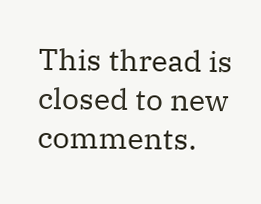This thread is closed to new comments.